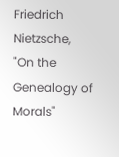Friedrich Nietzsche, "On the Genealogy of Morals"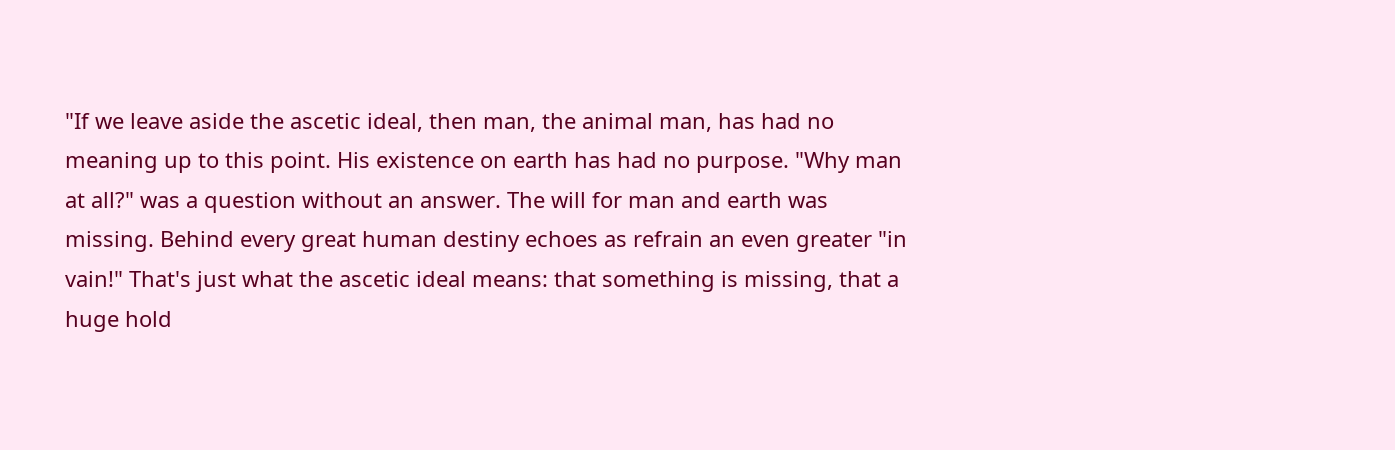"If we leave aside the ascetic ideal, then man, the animal man, has had no meaning up to this point. His existence on earth has had no purpose. "Why man at all?" was a question without an answer. The will for man and earth was missing. Behind every great human destiny echoes as refrain an even greater "in vain!" That's just what the ascetic ideal means: that something is missing, that a huge hold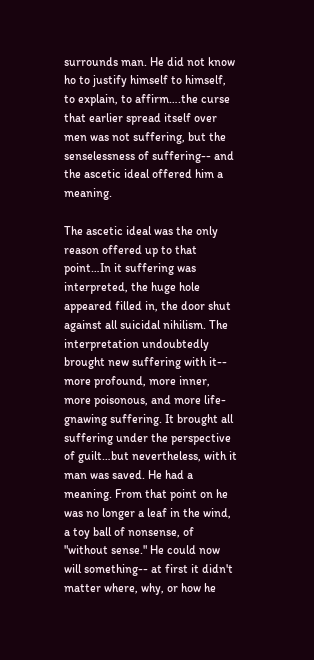surrounds man. He did not know ho to justify himself to himself, to explain, to affirm….the curse that earlier spread itself over men was not suffering, but the senselessness of suffering-- and the ascetic ideal offered him a meaning.

The ascetic ideal was the only reason offered up to that point…In it suffering was interpreted, the huge hole appeared filled in, the door shut against all suicidal nihilism. The interpretation undoubtedly brought new suffering with it-- more profound, more inner, more poisonous, and more life-gnawing suffering. It brought all suffering under the perspective of guilt…but nevertheless, with it man was saved. He had a meaning. From that point on he was no longer a leaf in the wind, a toy ball of nonsense, of "without sense." He could now will something-- at first it didn't matter where, why, or how he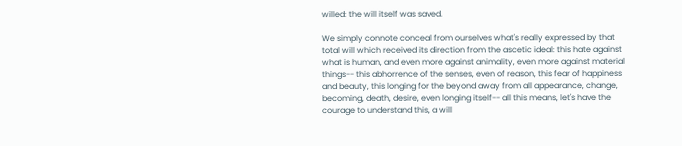willed: the will itself was saved.

We simply connote conceal from ourselves what's really expressed by that total will which received its direction from the ascetic ideal: this hate against what is human, and even more against animality, even more against material things-- this abhorrence of the senses, even of reason, this fear of happiness and beauty, this longing for the beyond away from all appearance, change, becoming, death, desire, even longing itself-- all this means, let's have the courage to understand this, a will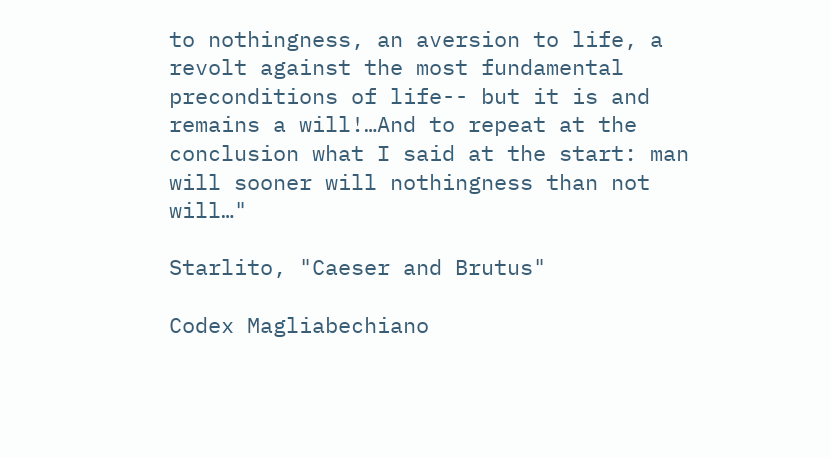to nothingness, an aversion to life, a revolt against the most fundamental preconditions of life-- but it is and remains a will!…And to repeat at the conclusion what I said at the start: man will sooner will nothingness than not will…"

Starlito, "Caeser and Brutus"

Codex Magliabechiano